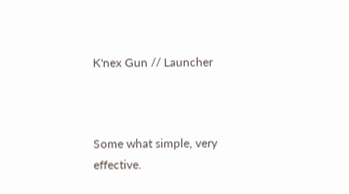K'nex Gun // Launcher



Some what simple, very effective.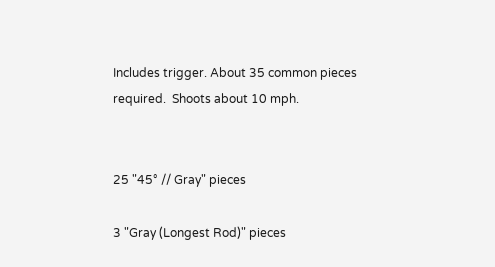Includes trigger. About 35 common pieces required.  Shoots about 10 mph.


25 "45° // Gray" pieces

3 "Gray (Longest Rod)" pieces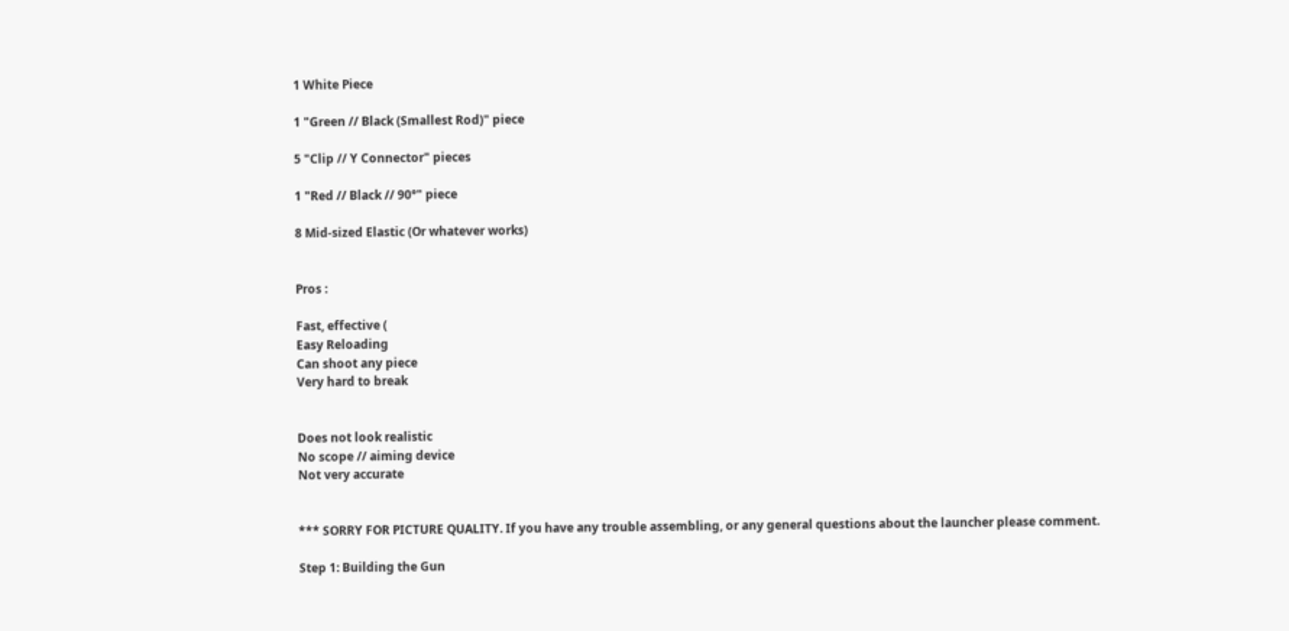1 White Piece

1 "Green // Black (Smallest Rod)" piece

5 "Clip // Y Connector" pieces

1 "Red // Black // 90°" piece

8 Mid-sized Elastic (Or whatever works)


Pros :

Fast, effective (
Easy Reloading
Can shoot any piece
Very hard to break


Does not look realistic
No scope // aiming device
Not very accurate


*** SORRY FOR PICTURE QUALITY. If you have any trouble assembling, or any general questions about the launcher please comment.

Step 1: Building the Gun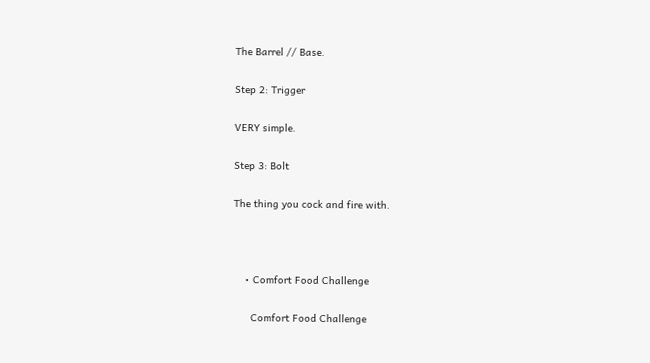The Barrel // Base.

Step 2: Trigger

VERY simple.

Step 3: Bolt

The thing you cock and fire with.



    • Comfort Food Challenge

      Comfort Food Challenge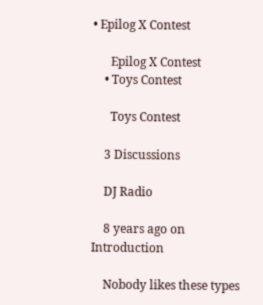• Epilog X Contest

      Epilog X Contest
    • Toys Contest

      Toys Contest

    3 Discussions

    DJ Radio

    8 years ago on Introduction

    Nobody likes these types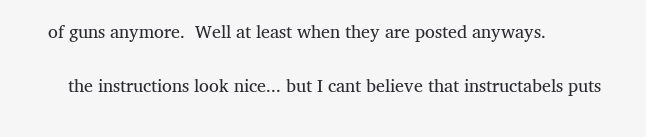of guns anymore.  Well at least when they are posted anyways.

    the instructions look nice... but I cant believe that instructabels puts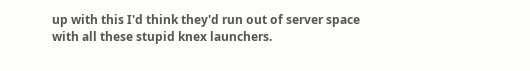up with this I'd think they'd run out of server space  with all these stupid knex launchers.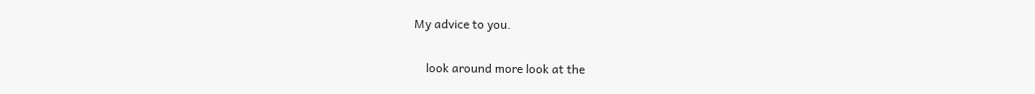My advice to you.

    look around more look at the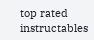top rated instructables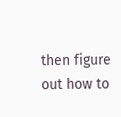then figure out how to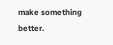make something better.